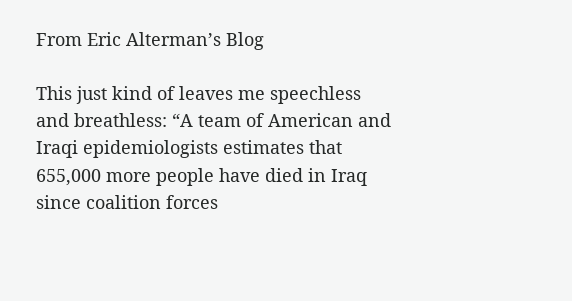From Eric Alterman’s Blog

This just kind of leaves me speechless and breathless: “A team of American and Iraqi epidemiologists estimates that 655,000 more people have died in Iraq since coalition forces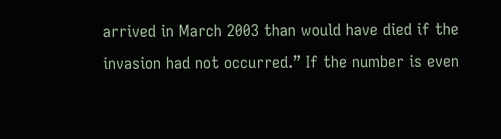arrived in March 2003 than would have died if the invasion had not occurred.” If the number is even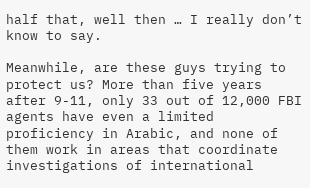half that, well then … I really don’t know to say.

Meanwhile, are these guys trying to protect us? More than five years after 9-11, only 33 out of 12,000 FBI agents have even a limited proficiency in Arabic, and none of them work in areas that coordinate investigations of international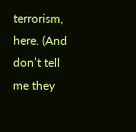terrorism, here. (And don’t tell me they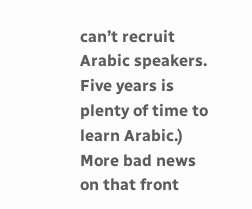can’t recruit Arabic speakers. Five years is plenty of time to learn Arabic.) More bad news on that front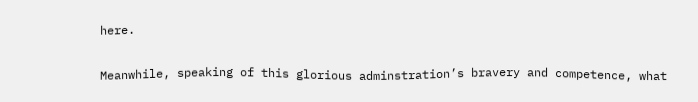here.

Meanwhile, speaking of this glorious adminstration’s bravery and competence, what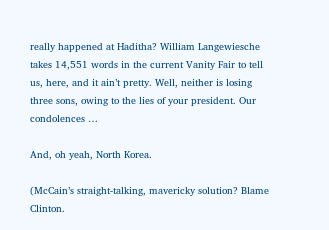really happened at Haditha? William Langewiesche takes 14,551 words in the current Vanity Fair to tell us, here, and it ain’t pretty. Well, neither is losing three sons, owing to the lies of your president. Our condolences …

And, oh yeah, North Korea.

(McCain’s straight-talking, mavericky solution? Blame Clinton.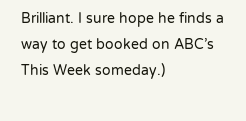Brilliant. I sure hope he finds a way to get booked on ABC’s This Week someday.)